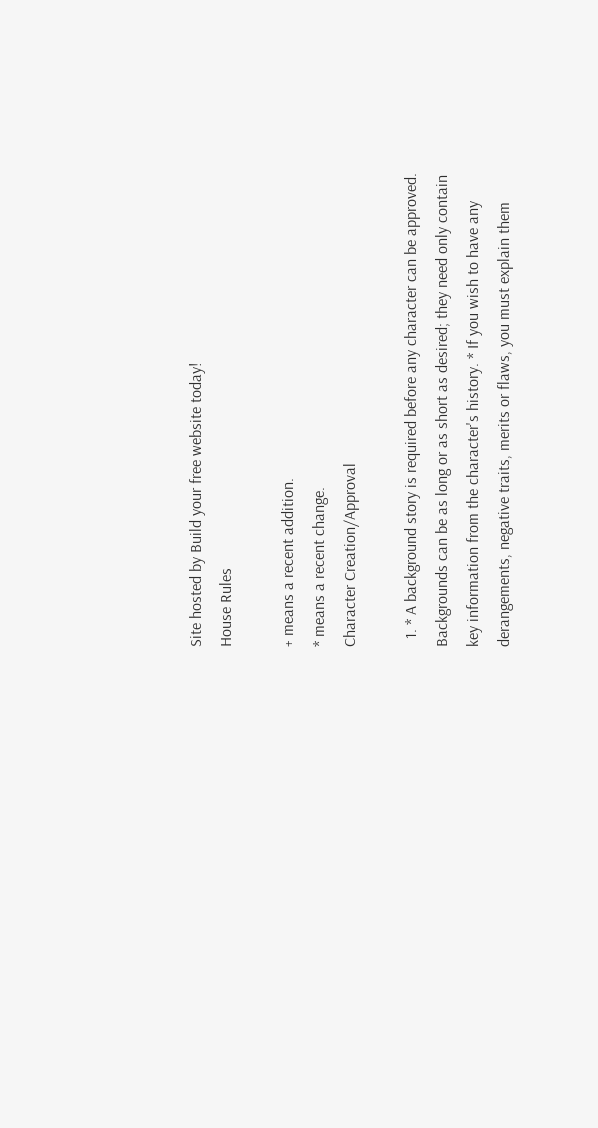Site hosted by Build your free website today!
House Rules

+ means a recent addition.
* means a recent change.
Character Creation/Approval

  1. * A background story is required before any character can be approved. Backgrounds can be as long or as short as desired; they need only contain key information from the character's history. * If you wish to have any derangements, negative traits, merits or flaws, you must explain them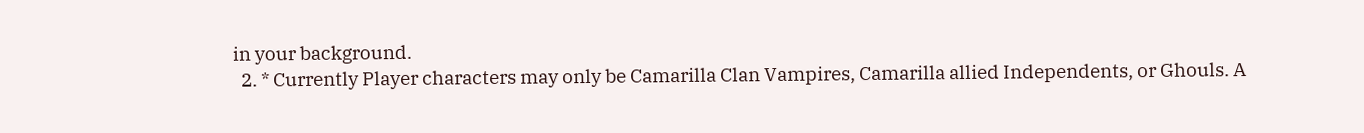in your background.
  2. * Currently Player characters may only be Camarilla Clan Vampires, Camarilla allied Independents, or Ghouls. A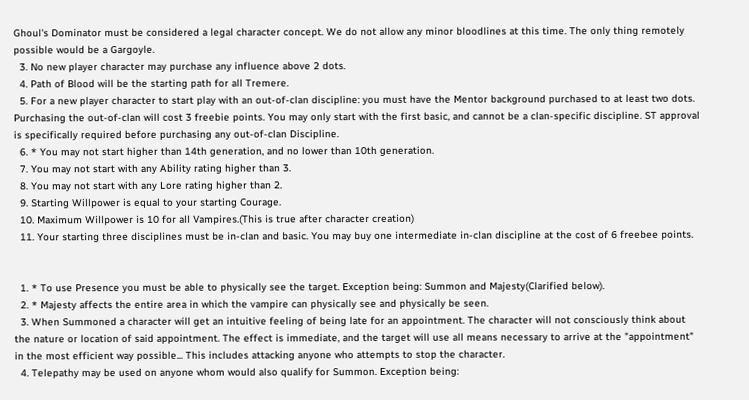Ghoul's Dominator must be considered a legal character concept. We do not allow any minor bloodlines at this time. The only thing remotely possible would be a Gargoyle.
  3. No new player character may purchase any influence above 2 dots.
  4. Path of Blood will be the starting path for all Tremere.
  5. For a new player character to start play with an out-of-clan discipline: you must have the Mentor background purchased to at least two dots. Purchasing the out-of-clan will cost 3 freebie points. You may only start with the first basic, and cannot be a clan-specific discipline. ST approval is specifically required before purchasing any out-of-clan Discipline.
  6. * You may not start higher than 14th generation, and no lower than 10th generation.
  7. You may not start with any Ability rating higher than 3.
  8. You may not start with any Lore rating higher than 2.
  9. Starting Willpower is equal to your starting Courage.
  10. Maximum Willpower is 10 for all Vampires.(This is true after character creation)
  11. Your starting three disciplines must be in-clan and basic. You may buy one intermediate in-clan discipline at the cost of 6 freebee points.


  1. * To use Presence you must be able to physically see the target. Exception being: Summon and Majesty(Clarified below).
  2. * Majesty affects the entire area in which the vampire can physically see and physically be seen.
  3. When Summoned a character will get an intuitive feeling of being late for an appointment. The character will not consciously think about the nature or location of said appointment. The effect is immediate, and the target will use all means necessary to arrive at the "appointment" in the most efficient way possible... This includes attacking anyone who attempts to stop the character.
  4. Telepathy may be used on anyone whom would also qualify for Summon. Exception being: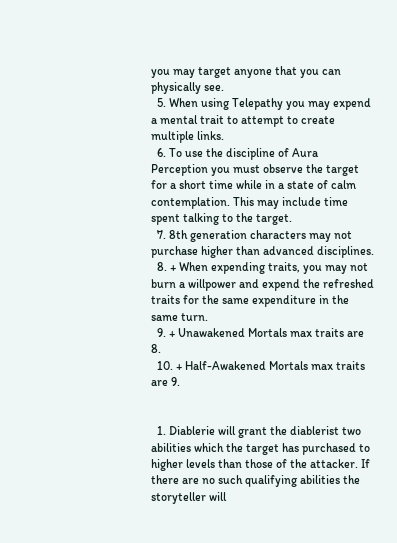you may target anyone that you can physically see.
  5. When using Telepathy you may expend a mental trait to attempt to create multiple links.
  6. To use the discipline of Aura Perception you must observe the target for a short time while in a state of calm contemplation. This may include time spent talking to the target.
  7. 8th generation characters may not purchase higher than advanced disciplines.
  8. + When expending traits, you may not burn a willpower and expend the refreshed traits for the same expenditure in the same turn.
  9. + Unawakened Mortals max traits are 8.
  10. + Half-Awakened Mortals max traits are 9.


  1. Diablerie will grant the diablerist two abilities which the target has purchased to higher levels than those of the attacker. If there are no such qualifying abilities the storyteller will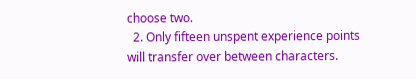choose two.
  2. Only fifteen unspent experience points will transfer over between characters.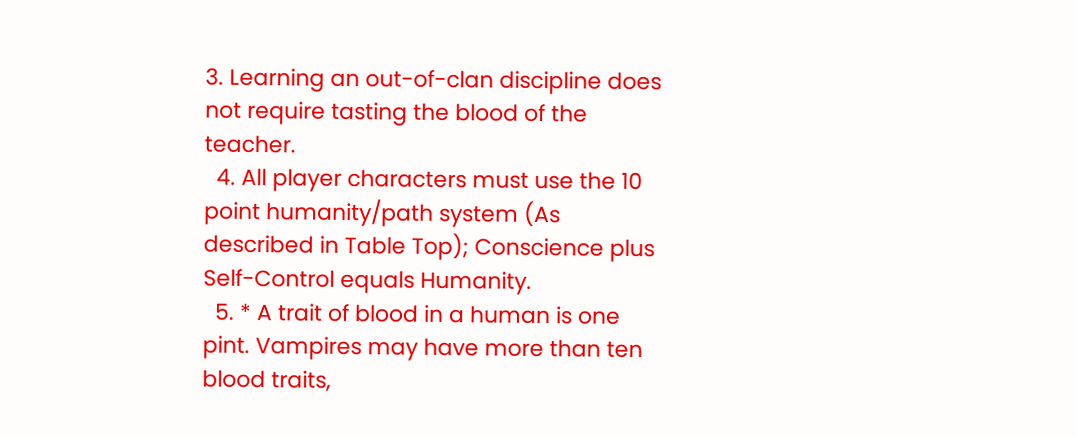3. Learning an out-of-clan discipline does not require tasting the blood of the teacher.
  4. All player characters must use the 10 point humanity/path system (As described in Table Top); Conscience plus Self-Control equals Humanity.
  5. * A trait of blood in a human is one pint. Vampires may have more than ten blood traits,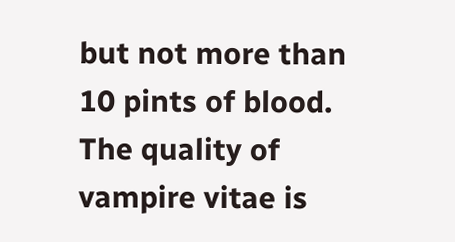but not more than 10 pints of blood. The quality of vampire vitae is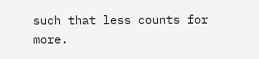such that less counts for more.